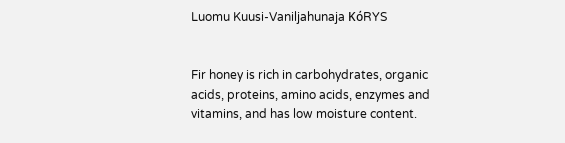Luomu Kuusi-Vaniljahunaja ΚόRYS


Fir honey is rich in carbohydrates, organic acids, proteins, amino acids, enzymes and vitamins, and has low moisture content.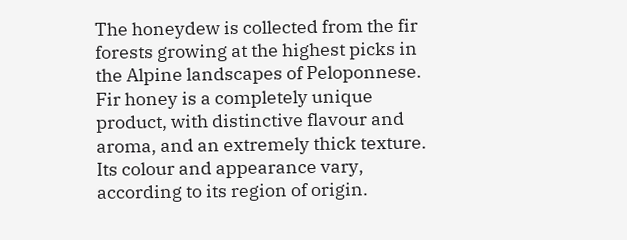The honeydew is collected from the fir forests growing at the highest picks in the Alpine landscapes of Peloponnese. Fir honey is a completely unique product, with distinctive flavour and aroma, and an extremely thick texture. Its colour and appearance vary, according to its region of origin.